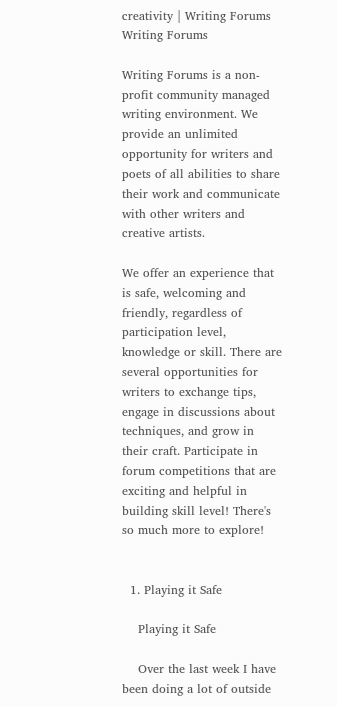creativity | Writing Forums
Writing Forums

Writing Forums is a non-profit community managed writing environment. We provide an unlimited opportunity for writers and poets of all abilities to share their work and communicate with other writers and creative artists.

We offer an experience that is safe, welcoming and friendly, regardless of participation level, knowledge or skill. There are several opportunities for writers to exchange tips, engage in discussions about techniques, and grow in their craft. Participate in forum competitions that are exciting and helpful in building skill level! There's so much more to explore!


  1. Playing it Safe

    Playing it Safe

    Over the last week I have been doing a lot of outside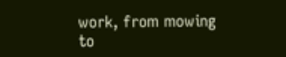work, from mowing to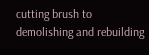cutting brush to demolishing and rebuilding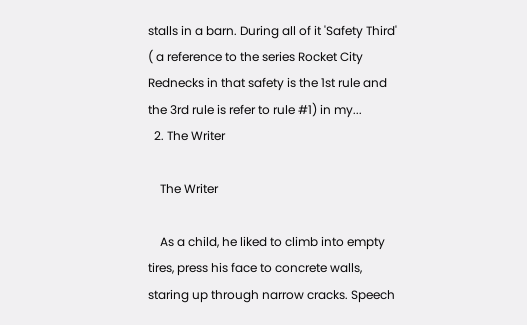stalls in a barn. During all of it 'Safety Third' ( a reference to the series Rocket City Rednecks in that safety is the 1st rule and the 3rd rule is refer to rule #1) in my...
  2. The Writer

    The Writer

    As a child, he liked to climb into empty tires, press his face to concrete walls, staring up through narrow cracks. Speech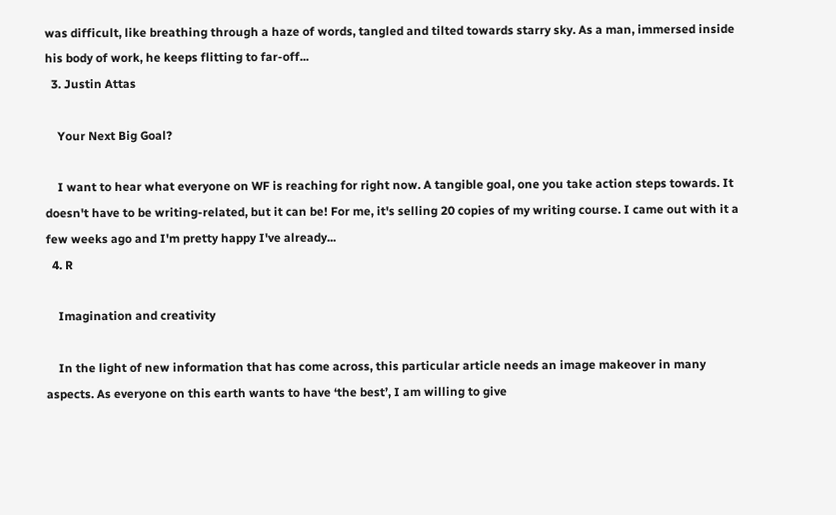was difficult, like breathing through a haze of words, tangled and tilted towards starry sky. As a man, immersed inside his body of work, he keeps flitting to far-off...
  3. Justin Attas

    Your Next Big Goal?

    I want to hear what everyone on WF is reaching for right now. A tangible goal, one you take action steps towards. It doesn't have to be writing-related, but it can be! For me, it's selling 20 copies of my writing course. I came out with it a few weeks ago and I'm pretty happy I've already...
  4. R

    Imagination and creativity

    In the light of new information that has come across, this particular article needs an image makeover in many aspects. As everyone on this earth wants to have ‘the best’, I am willing to give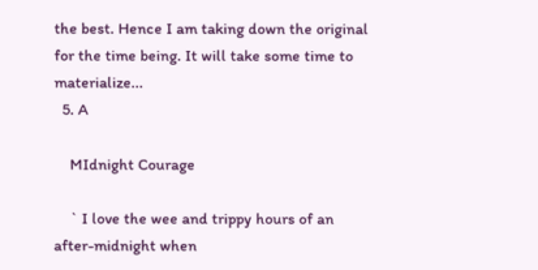the best. Hence I am taking down the original for the time being. It will take some time to materialize...
  5. A

    MIdnight Courage

    ` I love the wee and trippy hours of an after-midnight when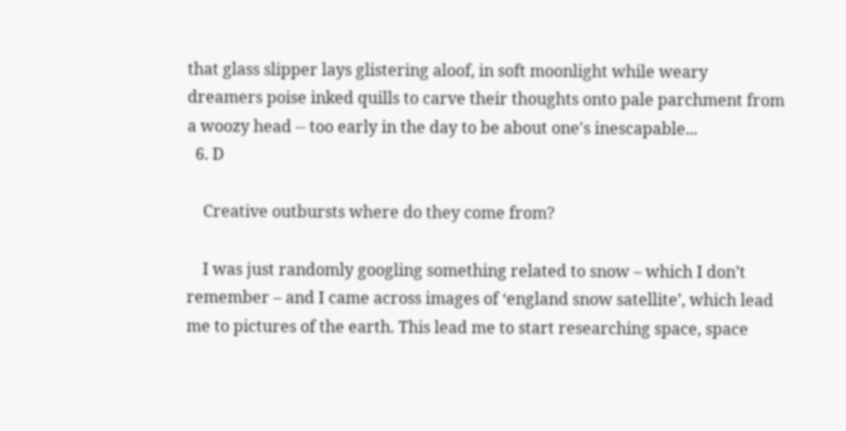that glass slipper lays glistering aloof, in soft moonlight while weary dreamers poise inked quills to carve their thoughts onto pale parchment from a woozy head -- too early in the day to be about one's inescapable...
  6. D

    Creative outbursts where do they come from?

    I was just randomly googling something related to snow – which I don’t remember – and I came across images of ‘england snow satellite’, which lead me to pictures of the earth. This lead me to start researching space, space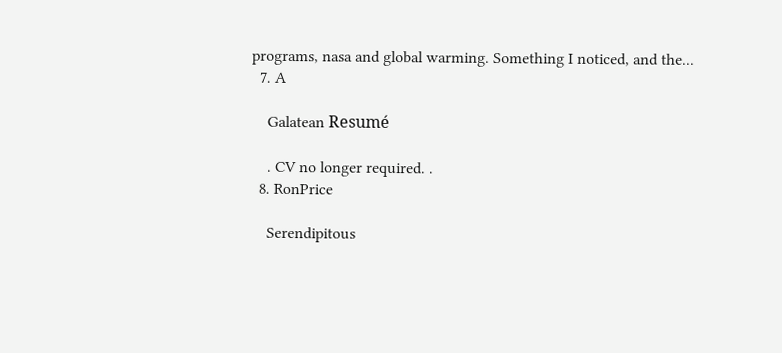programs, nasa and global warming. Something I noticed, and the...
  7. A

    Galatean Resumé

    . CV no longer required. .
  8. RonPrice

    Serendipitous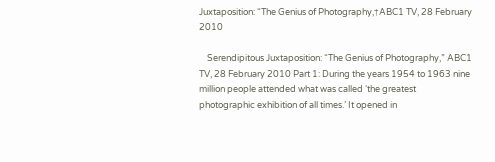Juxtaposition: “The Genius of Photography,†ABC1 TV, 28 February 2010

    Serendipitous Juxtaposition: “The Genius of Photography,” ABC1 TV, 28 February 2010 Part 1: During the years 1954 to 1963 nine million people attended what was called ‘the greatest photographic exhibition of all times.’ It opened in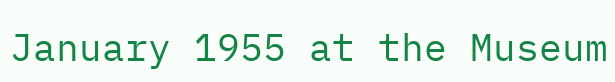January 1955 at the Museum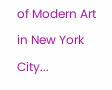of Modern Art in New York City...